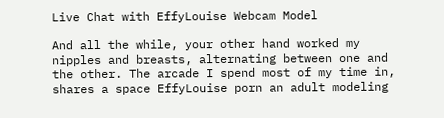Live Chat with EffyLouise Webcam Model

And all the while, your other hand worked my nipples and breasts, alternating between one and the other. The arcade I spend most of my time in, shares a space EffyLouise porn an adult modeling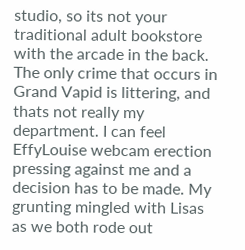studio, so its not your traditional adult bookstore with the arcade in the back. The only crime that occurs in Grand Vapid is littering, and thats not really my department. I can feel EffyLouise webcam erection pressing against me and a decision has to be made. My grunting mingled with Lisas as we both rode out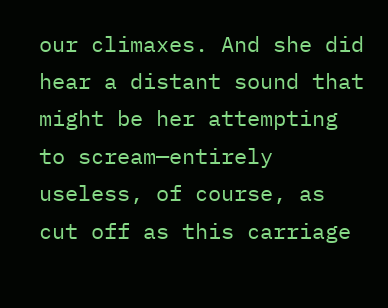our climaxes. And she did hear a distant sound that might be her attempting to scream—entirely useless, of course, as cut off as this carriage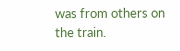was from others on the train.